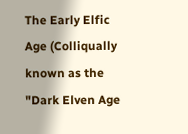The Early Elfic Age (Colliqually known as the "Dark Elven Age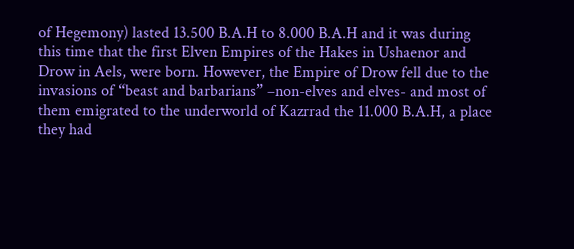of Hegemony) lasted 13.500 B.A.H to 8.000 B.A.H and it was during this time that the first Elven Empires of the Hakes in Ushaenor and Drow in Aels, were born. However, the Empire of Drow fell due to the invasions of “beast and barbarians” –non-elves and elves- and most of them emigrated to the underworld of Kazrrad the 11.000 B.A.H, a place they had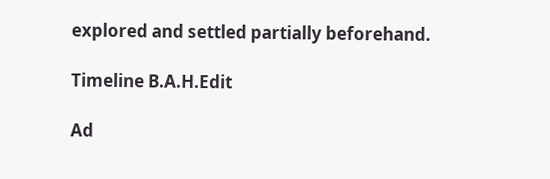explored and settled partially beforehand.

Timeline B.A.H.Edit

Ad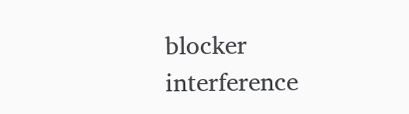blocker interference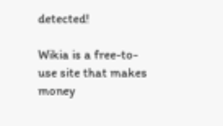detected!

Wikia is a free-to-use site that makes money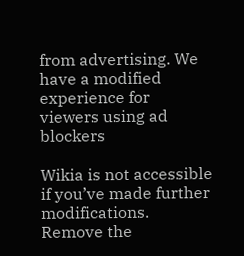from advertising. We have a modified experience for viewers using ad blockers

Wikia is not accessible if you’ve made further modifications. Remove the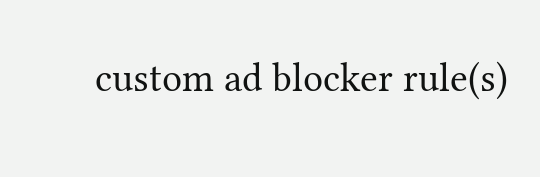custom ad blocker rule(s)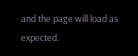and the page will load as expected.